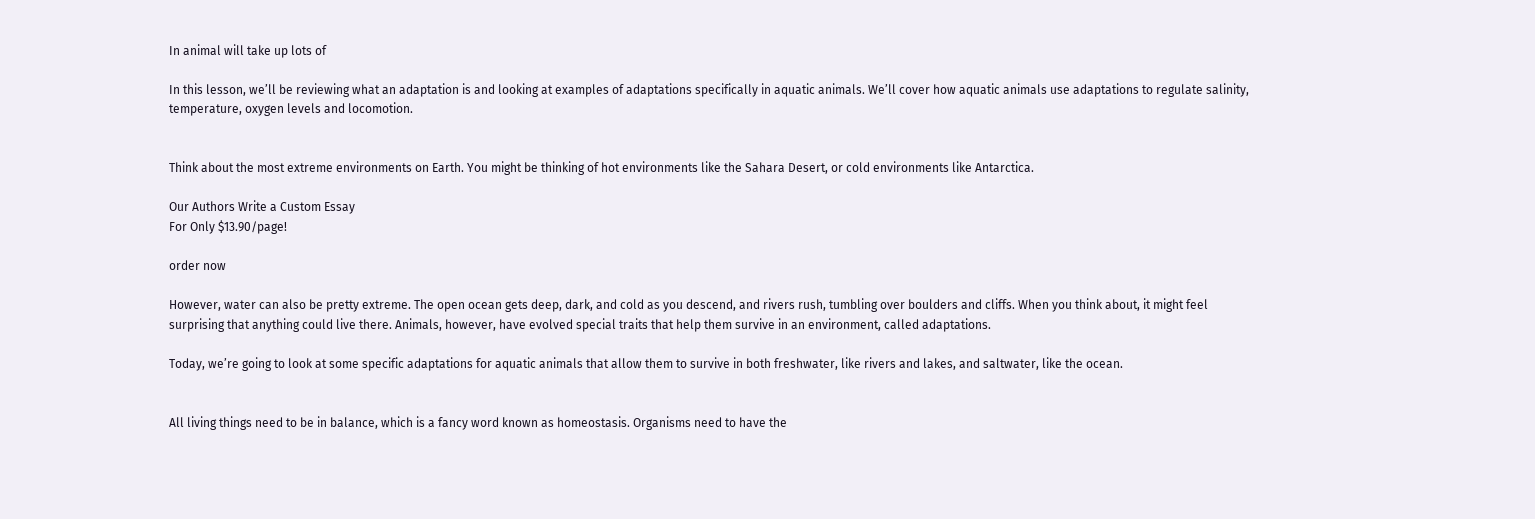In animal will take up lots of

In this lesson, we’ll be reviewing what an adaptation is and looking at examples of adaptations specifically in aquatic animals. We’ll cover how aquatic animals use adaptations to regulate salinity, temperature, oxygen levels and locomotion.


Think about the most extreme environments on Earth. You might be thinking of hot environments like the Sahara Desert, or cold environments like Antarctica.

Our Authors Write a Custom Essay
For Only $13.90/page!

order now

However, water can also be pretty extreme. The open ocean gets deep, dark, and cold as you descend, and rivers rush, tumbling over boulders and cliffs. When you think about, it might feel surprising that anything could live there. Animals, however, have evolved special traits that help them survive in an environment, called adaptations.

Today, we’re going to look at some specific adaptations for aquatic animals that allow them to survive in both freshwater, like rivers and lakes, and saltwater, like the ocean.


All living things need to be in balance, which is a fancy word known as homeostasis. Organisms need to have the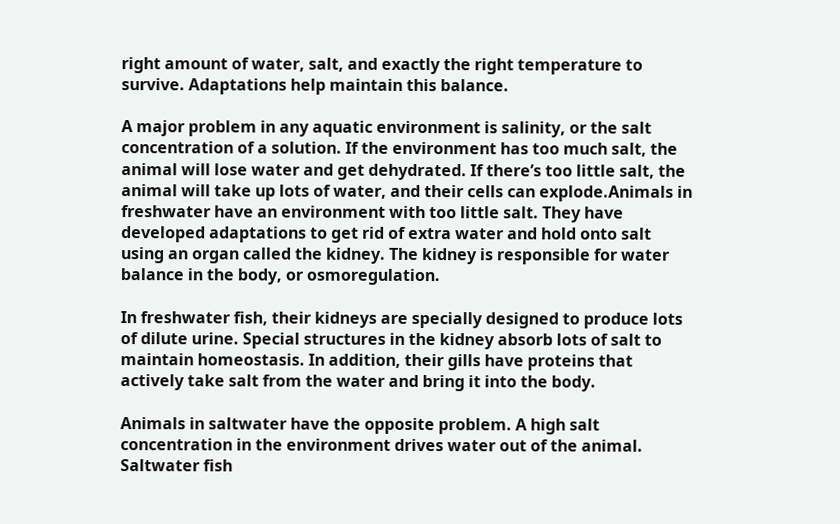right amount of water, salt, and exactly the right temperature to survive. Adaptations help maintain this balance.

A major problem in any aquatic environment is salinity, or the salt concentration of a solution. If the environment has too much salt, the animal will lose water and get dehydrated. If there’s too little salt, the animal will take up lots of water, and their cells can explode.Animals in freshwater have an environment with too little salt. They have developed adaptations to get rid of extra water and hold onto salt using an organ called the kidney. The kidney is responsible for water balance in the body, or osmoregulation.

In freshwater fish, their kidneys are specially designed to produce lots of dilute urine. Special structures in the kidney absorb lots of salt to maintain homeostasis. In addition, their gills have proteins that actively take salt from the water and bring it into the body.

Animals in saltwater have the opposite problem. A high salt concentration in the environment drives water out of the animal. Saltwater fish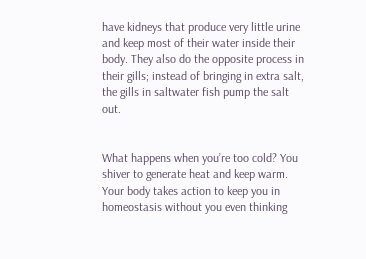have kidneys that produce very little urine and keep most of their water inside their body. They also do the opposite process in their gills; instead of bringing in extra salt, the gills in saltwater fish pump the salt out.


What happens when you’re too cold? You shiver to generate heat and keep warm. Your body takes action to keep you in homeostasis without you even thinking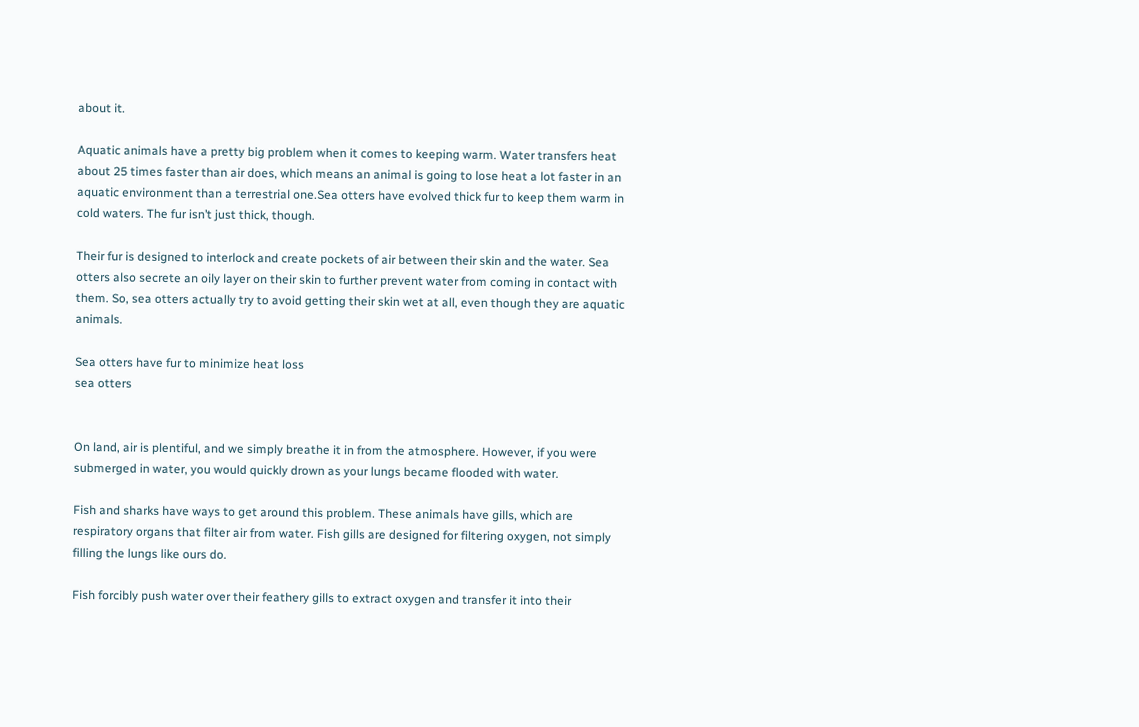about it.

Aquatic animals have a pretty big problem when it comes to keeping warm. Water transfers heat about 25 times faster than air does, which means an animal is going to lose heat a lot faster in an aquatic environment than a terrestrial one.Sea otters have evolved thick fur to keep them warm in cold waters. The fur isn’t just thick, though.

Their fur is designed to interlock and create pockets of air between their skin and the water. Sea otters also secrete an oily layer on their skin to further prevent water from coming in contact with them. So, sea otters actually try to avoid getting their skin wet at all, even though they are aquatic animals.

Sea otters have fur to minimize heat loss
sea otters


On land, air is plentiful, and we simply breathe it in from the atmosphere. However, if you were submerged in water, you would quickly drown as your lungs became flooded with water.

Fish and sharks have ways to get around this problem. These animals have gills, which are respiratory organs that filter air from water. Fish gills are designed for filtering oxygen, not simply filling the lungs like ours do.

Fish forcibly push water over their feathery gills to extract oxygen and transfer it into their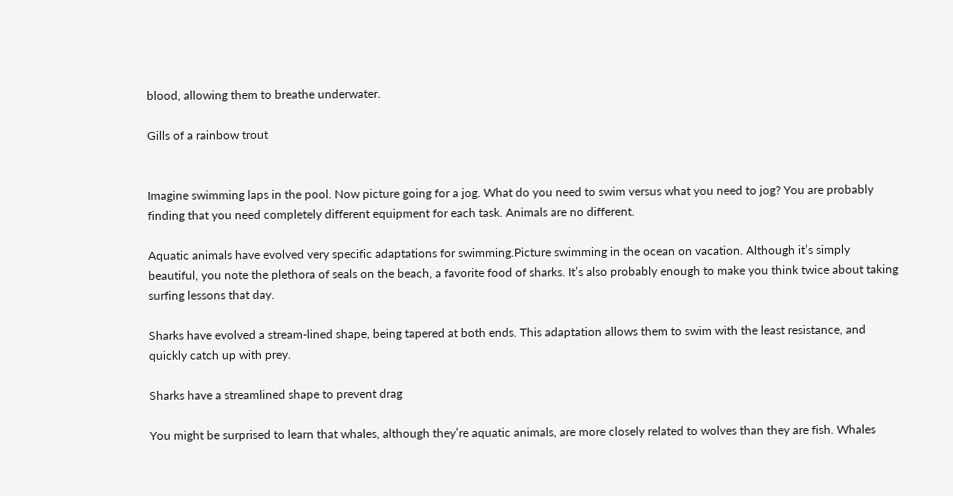blood, allowing them to breathe underwater.

Gills of a rainbow trout


Imagine swimming laps in the pool. Now picture going for a jog. What do you need to swim versus what you need to jog? You are probably finding that you need completely different equipment for each task. Animals are no different.

Aquatic animals have evolved very specific adaptations for swimming.Picture swimming in the ocean on vacation. Although it’s simply beautiful, you note the plethora of seals on the beach, a favorite food of sharks. It’s also probably enough to make you think twice about taking surfing lessons that day.

Sharks have evolved a stream-lined shape, being tapered at both ends. This adaptation allows them to swim with the least resistance, and quickly catch up with prey.

Sharks have a streamlined shape to prevent drag

You might be surprised to learn that whales, although they’re aquatic animals, are more closely related to wolves than they are fish. Whales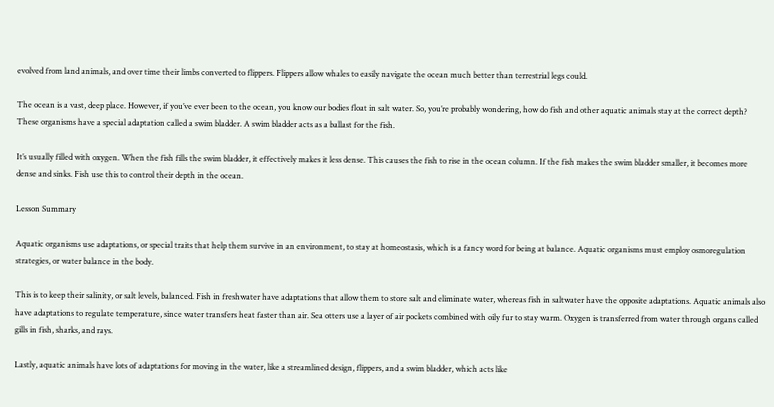evolved from land animals, and over time their limbs converted to flippers. Flippers allow whales to easily navigate the ocean much better than terrestrial legs could.

The ocean is a vast, deep place. However, if you’ve ever been to the ocean, you know our bodies float in salt water. So, you’re probably wondering, how do fish and other aquatic animals stay at the correct depth? These organisms have a special adaptation called a swim bladder. A swim bladder acts as a ballast for the fish.

It’s usually filled with oxygen. When the fish fills the swim bladder, it effectively makes it less dense. This causes the fish to rise in the ocean column. If the fish makes the swim bladder smaller, it becomes more dense and sinks. Fish use this to control their depth in the ocean.

Lesson Summary

Aquatic organisms use adaptations, or special traits that help them survive in an environment, to stay at homeostasis, which is a fancy word for being at balance. Aquatic organisms must employ osmoregulation strategies, or water balance in the body.

This is to keep their salinity, or salt levels, balanced. Fish in freshwater have adaptations that allow them to store salt and eliminate water, whereas fish in saltwater have the opposite adaptations. Aquatic animals also have adaptations to regulate temperature, since water transfers heat faster than air. Sea otters use a layer of air pockets combined with oily fur to stay warm. Oxygen is transferred from water through organs called gills in fish, sharks, and rays.

Lastly, aquatic animals have lots of adaptations for moving in the water, like a streamlined design, flippers, and a swim bladder, which acts like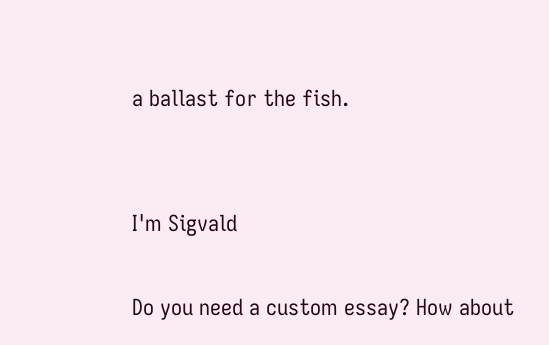a ballast for the fish.


I'm Sigvald

Do you need a custom essay? How about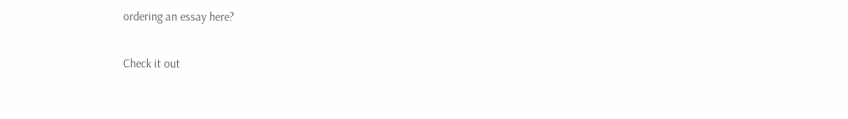ordering an essay here?

Check it out